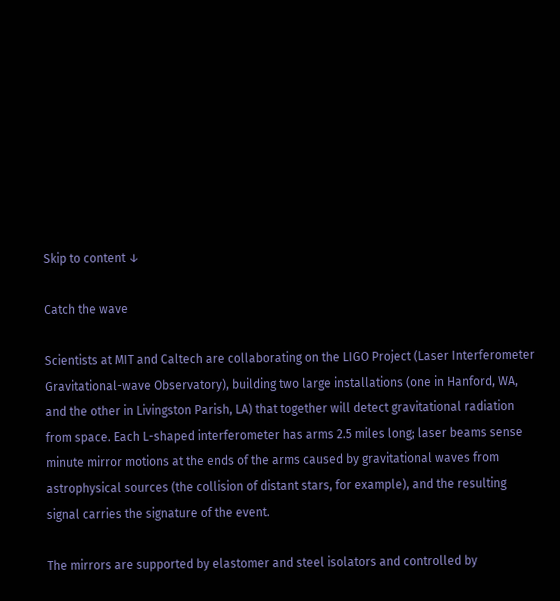Skip to content ↓

Catch the wave

Scientists at MIT and Caltech are collaborating on the LIGO Project (Laser Interferometer Gravitational-wave Observatory), building two large installations (one in Hanford, WA, and the other in Livingston Parish, LA) that together will detect gravitational radiation from space. Each L-shaped interferometer has arms 2.5 miles long; laser beams sense minute mirror motions at the ends of the arms caused by gravitational waves from astrophysical sources (the collision of distant stars, for example), and the resulting signal carries the signature of the event.

The mirrors are supported by elastomer and steel isolators and controlled by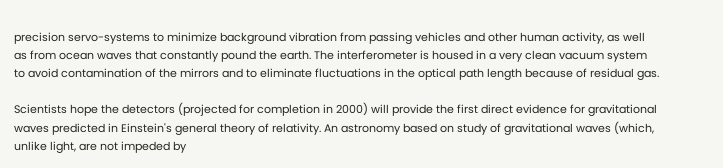precision servo-systems to minimize background vibration from passing vehicles and other human activity, as well as from ocean waves that constantly pound the earth. The interferometer is housed in a very clean vacuum system to avoid contamination of the mirrors and to eliminate fluctuations in the optical path length because of residual gas.

Scientists hope the detectors (projected for completion in 2000) will provide the first direct evidence for gravitational waves predicted in Einstein's general theory of relativity. An astronomy based on study of gravitational waves (which, unlike light, are not impeded by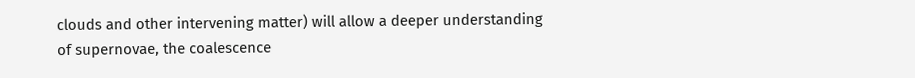clouds and other intervening matter) will allow a deeper understanding of supernovae, the coalescence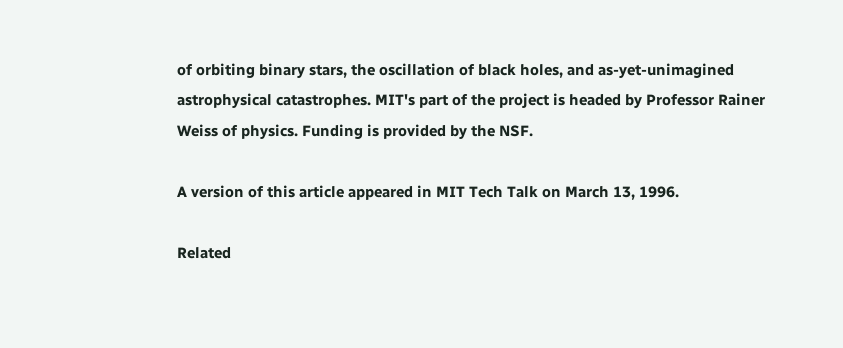of orbiting binary stars, the oscillation of black holes, and as-yet-unimagined astrophysical catastrophes. MIT's part of the project is headed by Professor Rainer Weiss of physics. Funding is provided by the NSF.

A version of this article appeared in MIT Tech Talk on March 13, 1996.

Related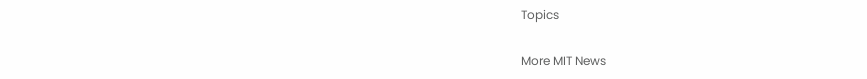Topics

More MIT News